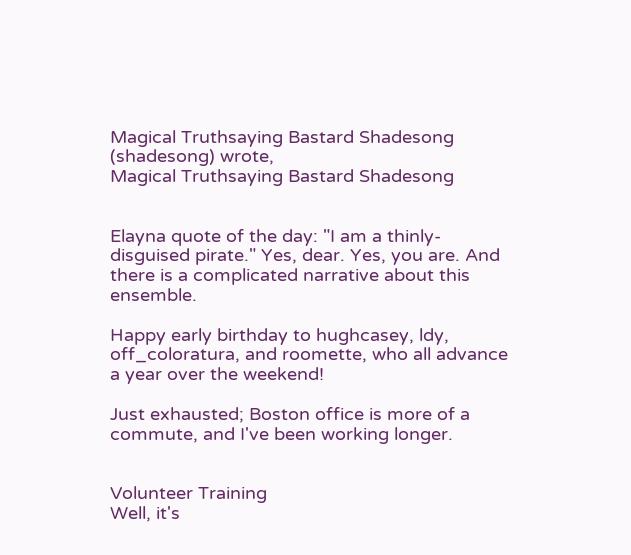Magical Truthsaying Bastard Shadesong (shadesong) wrote,
Magical Truthsaying Bastard Shadesong


Elayna quote of the day: "I am a thinly-disguised pirate." Yes, dear. Yes, you are. And there is a complicated narrative about this ensemble.

Happy early birthday to hughcasey, ldy, off_coloratura, and roomette, who all advance a year over the weekend!

Just exhausted; Boston office is more of a commute, and I've been working longer.


Volunteer Training
Well, it's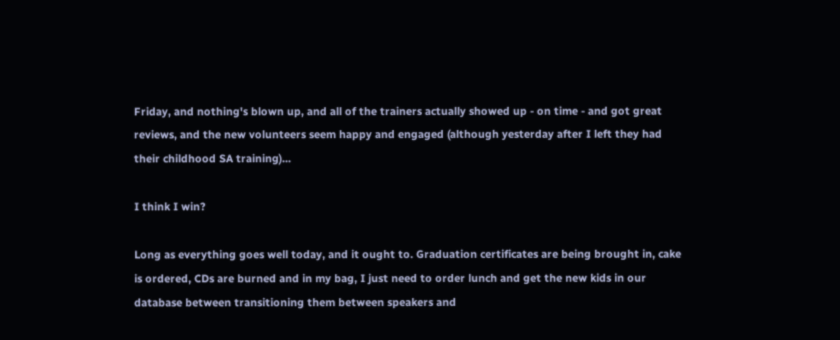Friday, and nothing's blown up, and all of the trainers actually showed up - on time - and got great reviews, and the new volunteers seem happy and engaged (although yesterday after I left they had their childhood SA training)...

I think I win?

Long as everything goes well today, and it ought to. Graduation certificates are being brought in, cake is ordered, CDs are burned and in my bag, I just need to order lunch and get the new kids in our database between transitioning them between speakers and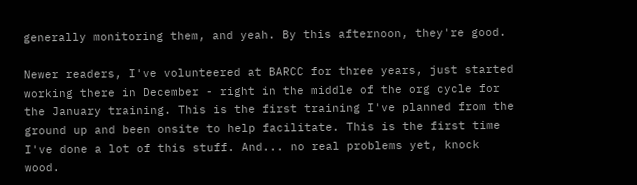generally monitoring them, and yeah. By this afternoon, they're good.

Newer readers, I've volunteered at BARCC for three years, just started working there in December - right in the middle of the org cycle for the January training. This is the first training I've planned from the ground up and been onsite to help facilitate. This is the first time I've done a lot of this stuff. And... no real problems yet, knock wood.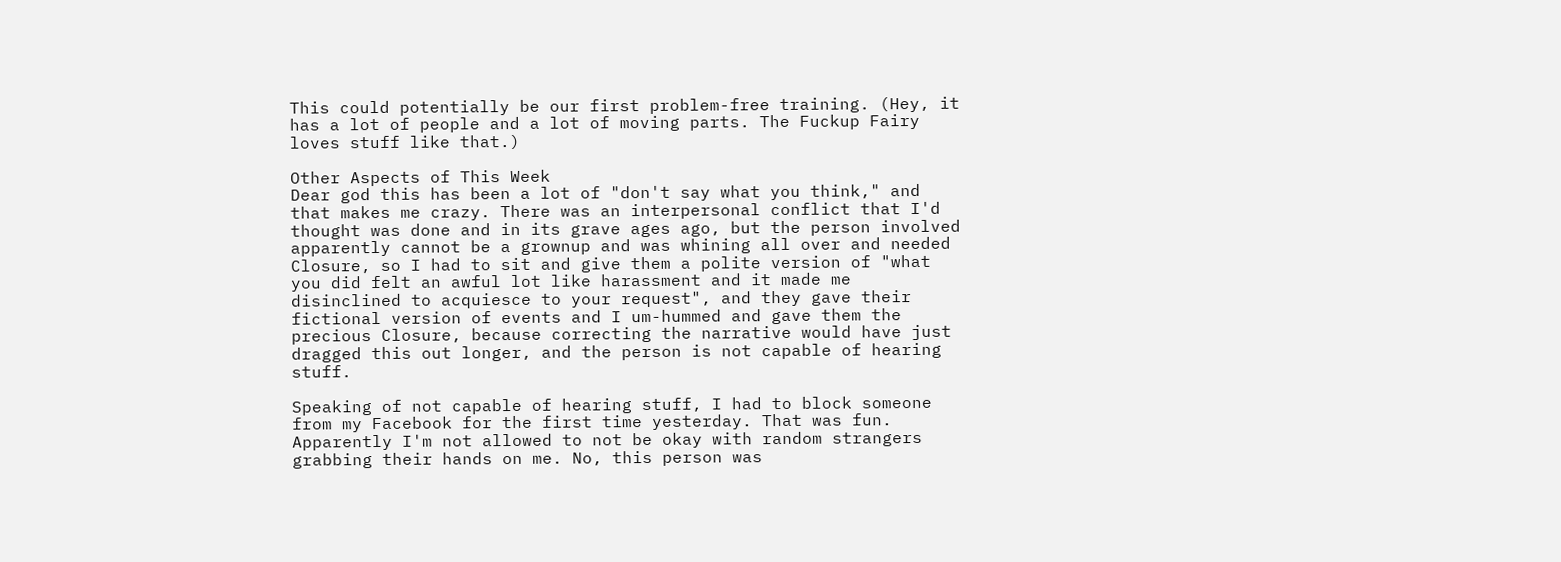This could potentially be our first problem-free training. (Hey, it has a lot of people and a lot of moving parts. The Fuckup Fairy loves stuff like that.)

Other Aspects of This Week
Dear god this has been a lot of "don't say what you think," and that makes me crazy. There was an interpersonal conflict that I'd thought was done and in its grave ages ago, but the person involved apparently cannot be a grownup and was whining all over and needed Closure, so I had to sit and give them a polite version of "what you did felt an awful lot like harassment and it made me disinclined to acquiesce to your request", and they gave their fictional version of events and I um-hummed and gave them the precious Closure, because correcting the narrative would have just dragged this out longer, and the person is not capable of hearing stuff.

Speaking of not capable of hearing stuff, I had to block someone from my Facebook for the first time yesterday. That was fun. Apparently I'm not allowed to not be okay with random strangers grabbing their hands on me. No, this person was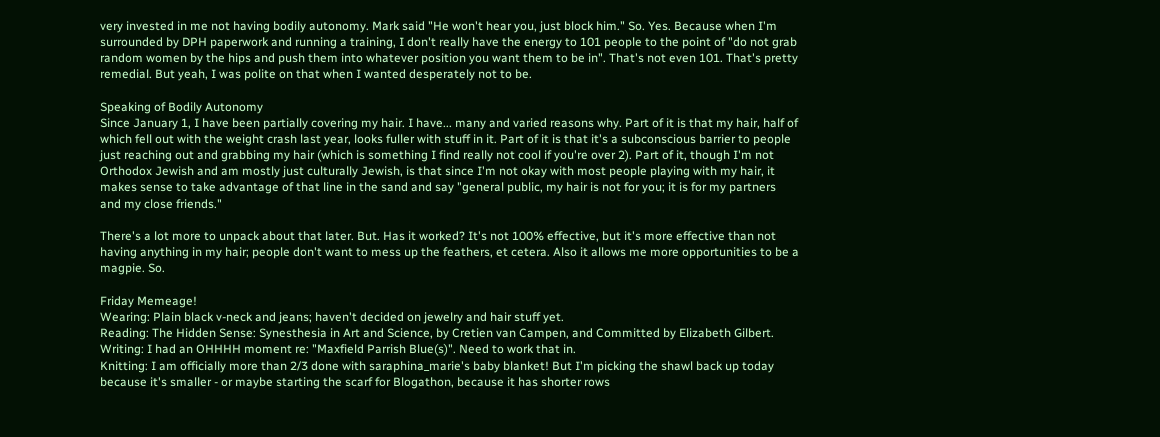very invested in me not having bodily autonomy. Mark said "He won't hear you, just block him." So. Yes. Because when I'm surrounded by DPH paperwork and running a training, I don't really have the energy to 101 people to the point of "do not grab random women by the hips and push them into whatever position you want them to be in". That's not even 101. That's pretty remedial. But yeah, I was polite on that when I wanted desperately not to be.

Speaking of Bodily Autonomy
Since January 1, I have been partially covering my hair. I have... many and varied reasons why. Part of it is that my hair, half of which fell out with the weight crash last year, looks fuller with stuff in it. Part of it is that it's a subconscious barrier to people just reaching out and grabbing my hair (which is something I find really not cool if you're over 2). Part of it, though I'm not Orthodox Jewish and am mostly just culturally Jewish, is that since I'm not okay with most people playing with my hair, it makes sense to take advantage of that line in the sand and say "general public, my hair is not for you; it is for my partners and my close friends."

There's a lot more to unpack about that later. But. Has it worked? It's not 100% effective, but it's more effective than not having anything in my hair; people don't want to mess up the feathers, et cetera. Also it allows me more opportunities to be a magpie. So.

Friday Memeage!
Wearing: Plain black v-neck and jeans; haven't decided on jewelry and hair stuff yet.
Reading: The Hidden Sense: Synesthesia in Art and Science, by Cretien van Campen, and Committed by Elizabeth Gilbert.
Writing: I had an OHHHH moment re: "Maxfield Parrish Blue(s)". Need to work that in.
Knitting: I am officially more than 2/3 done with saraphina_marie's baby blanket! But I'm picking the shawl back up today because it's smaller - or maybe starting the scarf for Blogathon, because it has shorter rows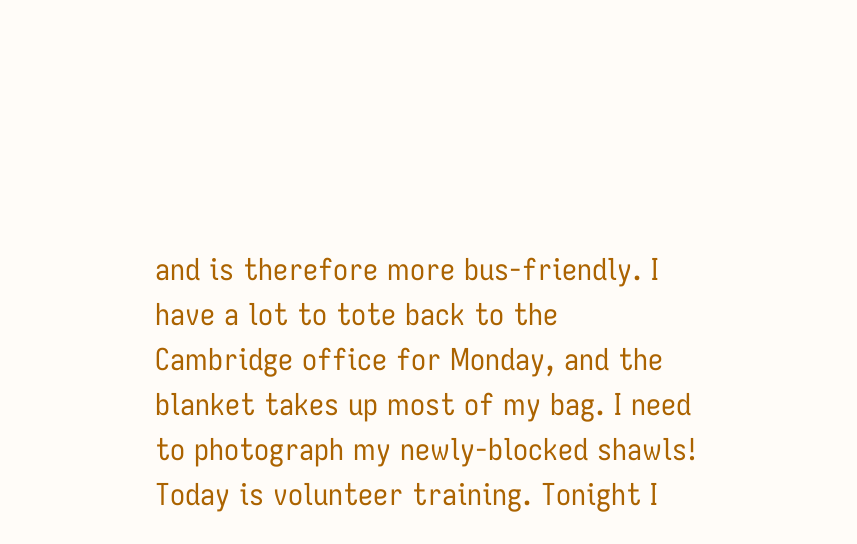and is therefore more bus-friendly. I have a lot to tote back to the Cambridge office for Monday, and the blanket takes up most of my bag. I need to photograph my newly-blocked shawls!
Today is volunteer training. Tonight I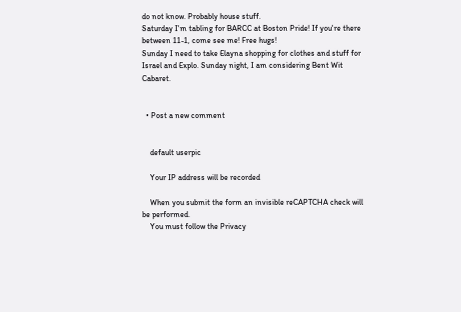do not know. Probably house stuff.
Saturday I'm tabling for BARCC at Boston Pride! If you're there between 11-1, come see me! Free hugs!
Sunday I need to take Elayna shopping for clothes and stuff for Israel and Explo. Sunday night, I am considering Bent Wit Cabaret.


  • Post a new comment


    default userpic

    Your IP address will be recorded

    When you submit the form an invisible reCAPTCHA check will be performed.
    You must follow the Privacy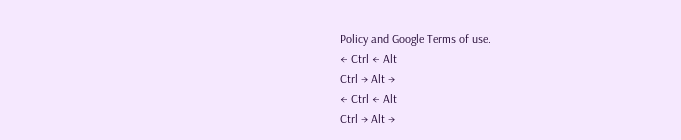Policy and Google Terms of use.
← Ctrl ← Alt
Ctrl → Alt →
← Ctrl ← Alt
Ctrl → Alt →